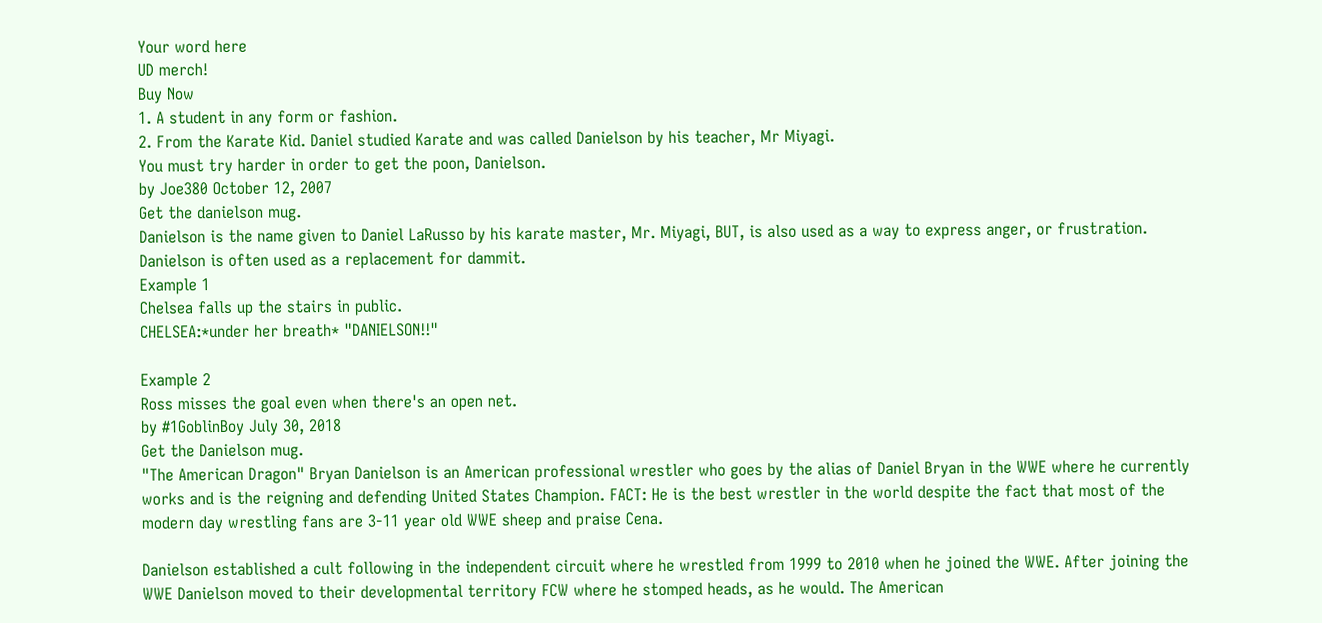Your word here
UD merch!
Buy Now
1. A student in any form or fashion.
2. From the Karate Kid. Daniel studied Karate and was called Danielson by his teacher, Mr Miyagi.
You must try harder in order to get the poon, Danielson.
by Joe380 October 12, 2007
Get the danielson mug.
Danielson is the name given to Daniel LaRusso by his karate master, Mr. Miyagi, BUT, is also used as a way to express anger, or frustration. Danielson is often used as a replacement for dammit.
Example 1
Chelsea falls up the stairs in public.
CHELSEA:*under her breath* "DANIELSON!!"

Example 2
Ross misses the goal even when there's an open net.
by #1GoblinBoy July 30, 2018
Get the Danielson mug.
"The American Dragon" Bryan Danielson is an American professional wrestler who goes by the alias of Daniel Bryan in the WWE where he currently works and is the reigning and defending United States Champion. FACT: He is the best wrestler in the world despite the fact that most of the modern day wrestling fans are 3-11 year old WWE sheep and praise Cena.

Danielson established a cult following in the independent circuit where he wrestled from 1999 to 2010 when he joined the WWE. After joining the WWE Danielson moved to their developmental territory FCW where he stomped heads, as he would. The American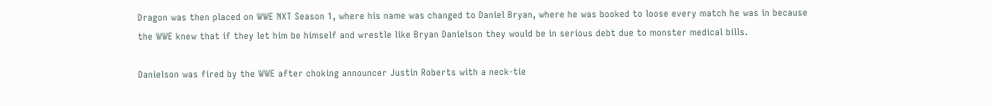Dragon was then placed on WWE NXT Season 1, where his name was changed to Daniel Bryan, where he was booked to loose every match he was in because the WWE knew that if they let him be himself and wrestle like Bryan Danielson they would be in serious debt due to monster medical bills.

Danielson was fired by the WWE after choking announcer Justin Roberts with a neck-tie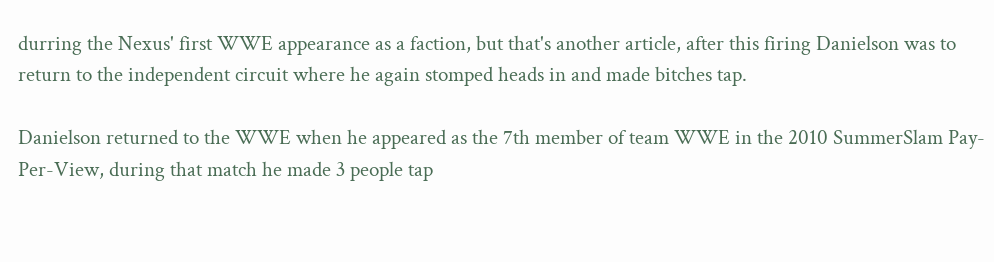durring the Nexus' first WWE appearance as a faction, but that's another article, after this firing Danielson was to return to the independent circuit where he again stomped heads in and made bitches tap.

Danielson returned to the WWE when he appeared as the 7th member of team WWE in the 2010 SummerSlam Pay-Per-View, during that match he made 3 people tap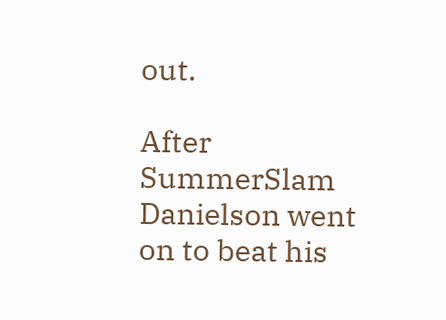out.

After SummerSlam Danielson went on to beat his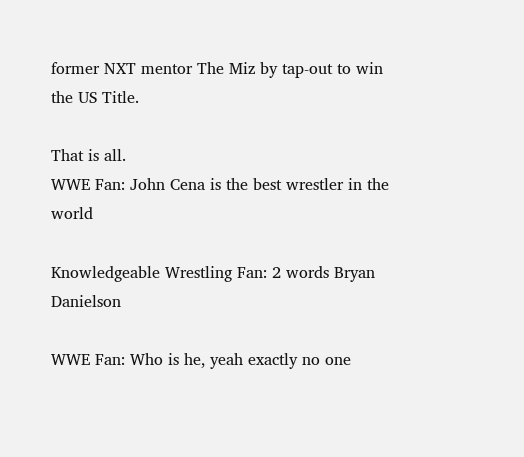former NXT mentor The Miz by tap-out to win the US Title.

That is all.
WWE Fan: John Cena is the best wrestler in the world

Knowledgeable Wrestling Fan: 2 words Bryan Danielson

WWE Fan: Who is he, yeah exactly no one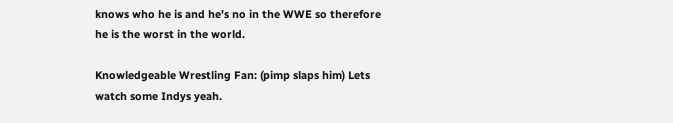knows who he is and he's no in the WWE so therefore he is the worst in the world.

Knowledgeable Wrestling Fan: (pimp slaps him) Lets watch some Indys yeah.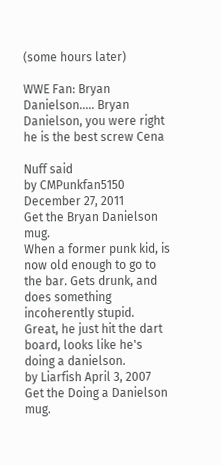(some hours later)

WWE Fan: Bryan Danielson..... Bryan Danielson, you were right he is the best screw Cena

Nuff said
by CMPunkfan5150 December 27, 2011
Get the Bryan Danielson mug.
When a former punk kid, is now old enough to go to the bar. Gets drunk, and does something incoherently stupid.
Great, he just hit the dart board, looks like he's doing a danielson.
by Liarfish April 3, 2007
Get the Doing a Danielson mug.